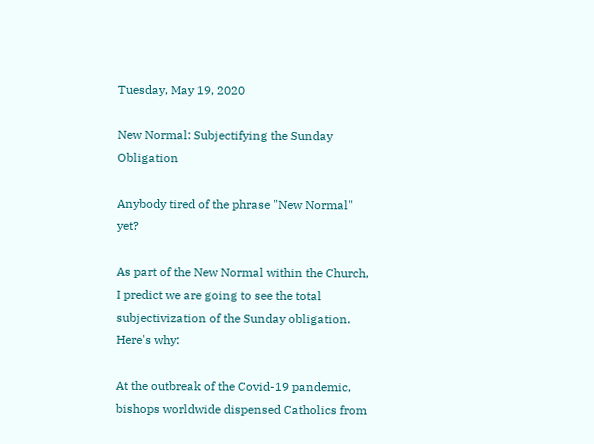Tuesday, May 19, 2020

New Normal: Subjectifying the Sunday Obligation

Anybody tired of the phrase "New Normal" yet?

As part of the New Normal within the Church, I predict we are going to see the total subjectivization of the Sunday obligation. Here's why:

At the outbreak of the Covid-19 pandemic, bishops worldwide dispensed Catholics from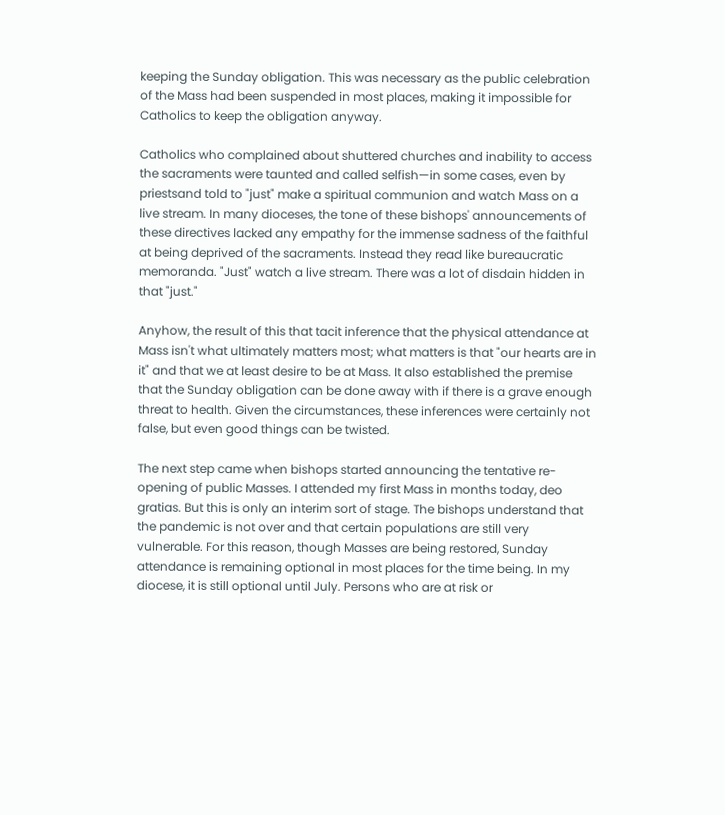keeping the Sunday obligation. This was necessary as the public celebration of the Mass had been suspended in most places, making it impossible for Catholics to keep the obligation anyway.

Catholics who complained about shuttered churches and inability to access the sacraments were taunted and called selfish—in some cases, even by priestsand told to "just" make a spiritual communion and watch Mass on a live stream. In many dioceses, the tone of these bishops' announcements of these directives lacked any empathy for the immense sadness of the faithful at being deprived of the sacraments. Instead they read like bureaucratic memoranda. "Just" watch a live stream. There was a lot of disdain hidden in that "just."

Anyhow, the result of this that tacit inference that the physical attendance at Mass isn't what ultimately matters most; what matters is that "our hearts are in it" and that we at least desire to be at Mass. It also established the premise that the Sunday obligation can be done away with if there is a grave enough threat to health. Given the circumstances, these inferences were certainly not false, but even good things can be twisted.

The next step came when bishops started announcing the tentative re-opening of public Masses. I attended my first Mass in months today, deo gratias. But this is only an interim sort of stage. The bishops understand that the pandemic is not over and that certain populations are still very vulnerable. For this reason, though Masses are being restored, Sunday attendance is remaining optional in most places for the time being. In my diocese, it is still optional until July. Persons who are at risk or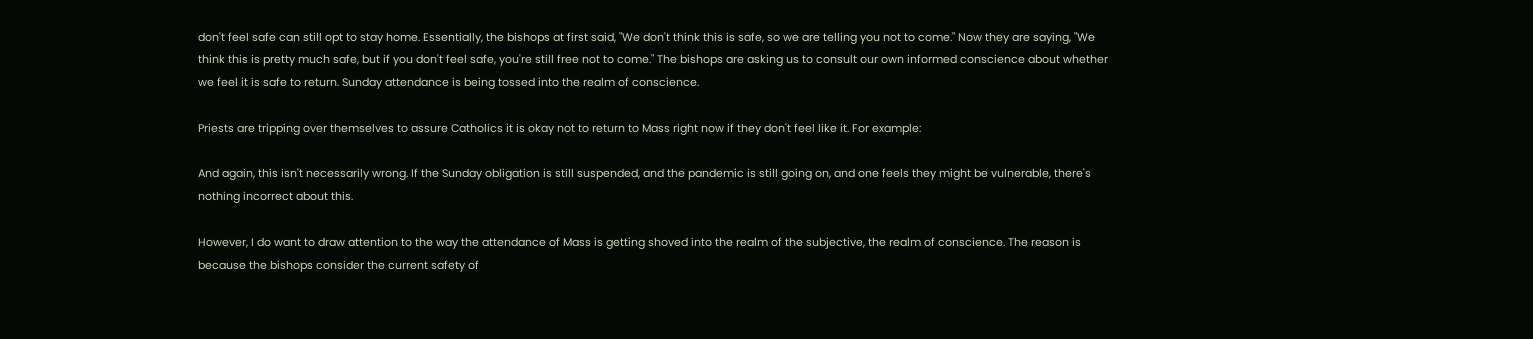don't feel safe can still opt to stay home. Essentially, the bishops at first said, "We don't think this is safe, so we are telling you not to come." Now they are saying, "We think this is pretty much safe, but if you don't feel safe, you're still free not to come." The bishops are asking us to consult our own informed conscience about whether we feel it is safe to return. Sunday attendance is being tossed into the realm of conscience.

Priests are tripping over themselves to assure Catholics it is okay not to return to Mass right now if they don't feel like it. For example:

And again, this isn't necessarily wrong. If the Sunday obligation is still suspended, and the pandemic is still going on, and one feels they might be vulnerable, there's nothing incorrect about this.

However, I do want to draw attention to the way the attendance of Mass is getting shoved into the realm of the subjective, the realm of conscience. The reason is because the bishops consider the current safety of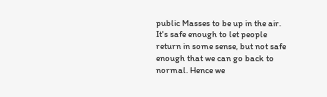public Masses to be up in the air. It's safe enough to let people return in some sense, but not safe enough that we can go back to normal. Hence we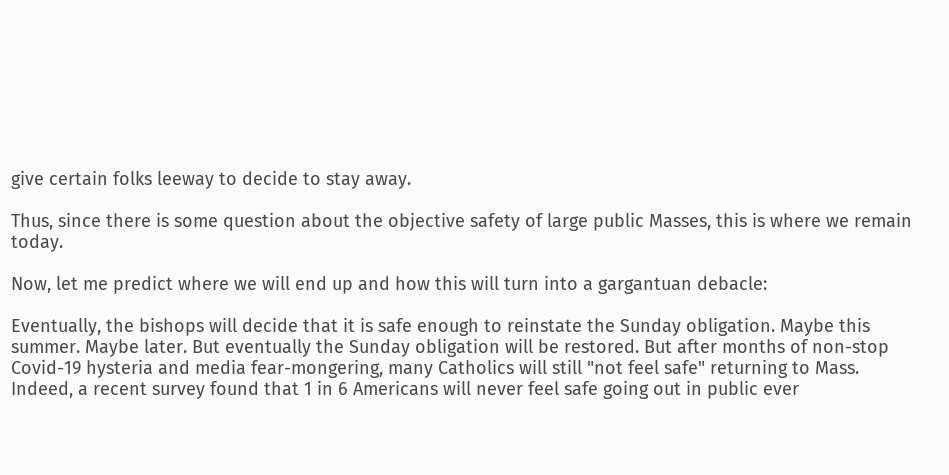give certain folks leeway to decide to stay away.

Thus, since there is some question about the objective safety of large public Masses, this is where we remain today.

Now, let me predict where we will end up and how this will turn into a gargantuan debacle:

Eventually, the bishops will decide that it is safe enough to reinstate the Sunday obligation. Maybe this summer. Maybe later. But eventually the Sunday obligation will be restored. But after months of non-stop Covid-19 hysteria and media fear-mongering, many Catholics will still "not feel safe" returning to Mass. Indeed, a recent survey found that 1 in 6 Americans will never feel safe going out in public ever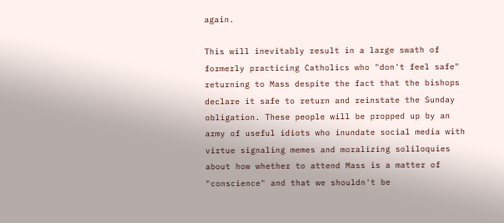again.

This will inevitably result in a large swath of formerly practicing Catholics who "don't feel safe" returning to Mass despite the fact that the bishops declare it safe to return and reinstate the Sunday obligation. These people will be propped up by an army of useful idiots who inundate social media with virtue signaling memes and moralizing soliloquies about how whether to attend Mass is a matter of "conscience" and that we shouldn't be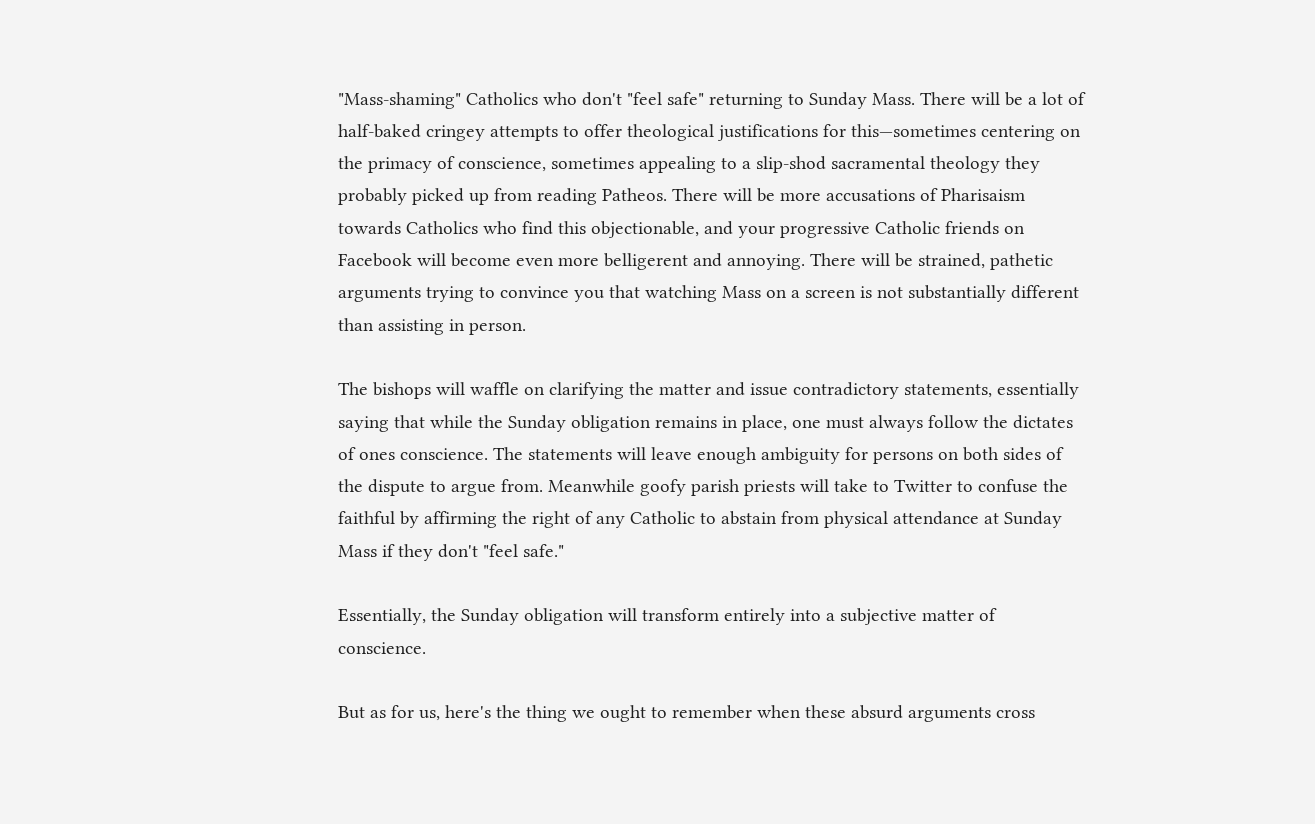"Mass-shaming" Catholics who don't "feel safe" returning to Sunday Mass. There will be a lot of half-baked cringey attempts to offer theological justifications for this—sometimes centering on the primacy of conscience, sometimes appealing to a slip-shod sacramental theology they probably picked up from reading Patheos. There will be more accusations of Pharisaism towards Catholics who find this objectionable, and your progressive Catholic friends on Facebook will become even more belligerent and annoying. There will be strained, pathetic arguments trying to convince you that watching Mass on a screen is not substantially different than assisting in person.

The bishops will waffle on clarifying the matter and issue contradictory statements, essentially saying that while the Sunday obligation remains in place, one must always follow the dictates of ones conscience. The statements will leave enough ambiguity for persons on both sides of the dispute to argue from. Meanwhile goofy parish priests will take to Twitter to confuse the faithful by affirming the right of any Catholic to abstain from physical attendance at Sunday Mass if they don't "feel safe."

Essentially, the Sunday obligation will transform entirely into a subjective matter of conscience.

But as for us, here's the thing we ought to remember when these absurd arguments cross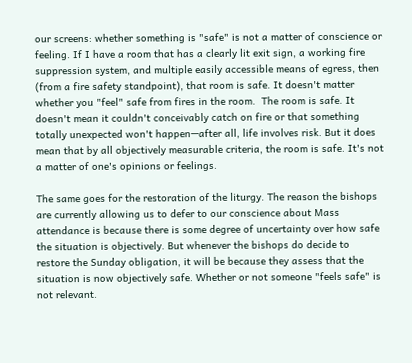our screens: whether something is "safe" is not a matter of conscience or feeling. If I have a room that has a clearly lit exit sign, a working fire suppression system, and multiple easily accessible means of egress, then (from a fire safety standpoint), that room is safe. It doesn't matter whether you "feel" safe from fires in the room.  The room is safe. It doesn't mean it couldn't conceivably catch on fire or that something totally unexpected won't happen—after all, life involves risk. But it does mean that by all objectively measurable criteria, the room is safe. It's not a matter of one's opinions or feelings.

The same goes for the restoration of the liturgy. The reason the bishops are currently allowing us to defer to our conscience about Mass attendance is because there is some degree of uncertainty over how safe the situation is objectively. But whenever the bishops do decide to restore the Sunday obligation, it will be because they assess that the situation is now objectively safe. Whether or not someone "feels safe" is not relevant.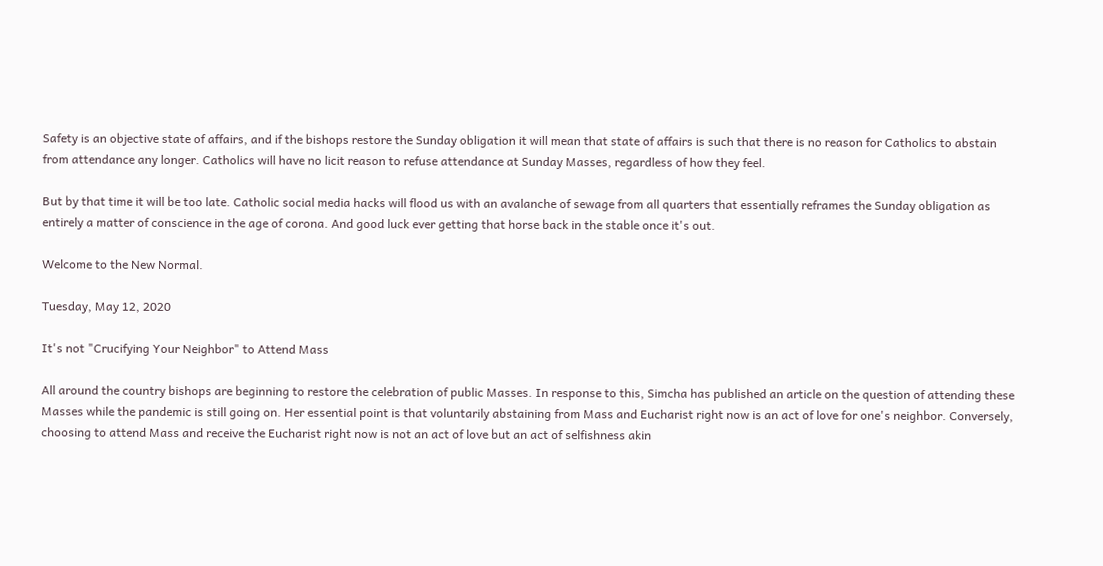Safety is an objective state of affairs, and if the bishops restore the Sunday obligation it will mean that state of affairs is such that there is no reason for Catholics to abstain from attendance any longer. Catholics will have no licit reason to refuse attendance at Sunday Masses, regardless of how they feel.

But by that time it will be too late. Catholic social media hacks will flood us with an avalanche of sewage from all quarters that essentially reframes the Sunday obligation as entirely a matter of conscience in the age of corona. And good luck ever getting that horse back in the stable once it's out.

Welcome to the New Normal.

Tuesday, May 12, 2020

It's not "Crucifying Your Neighbor" to Attend Mass

All around the country bishops are beginning to restore the celebration of public Masses. In response to this, Simcha has published an article on the question of attending these Masses while the pandemic is still going on. Her essential point is that voluntarily abstaining from Mass and Eucharist right now is an act of love for one's neighbor. Conversely, choosing to attend Mass and receive the Eucharist right now is not an act of love but an act of selfishness akin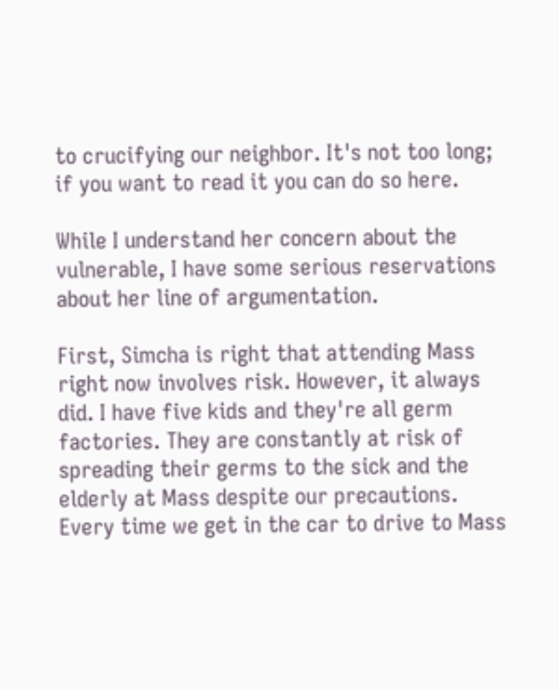to crucifying our neighbor. It's not too long; if you want to read it you can do so here.

While I understand her concern about the vulnerable, I have some serious reservations about her line of argumentation.

First, Simcha is right that attending Mass right now involves risk. However, it always did. I have five kids and they're all germ factories. They are constantly at risk of spreading their germs to the sick and the elderly at Mass despite our precautions. Every time we get in the car to drive to Mass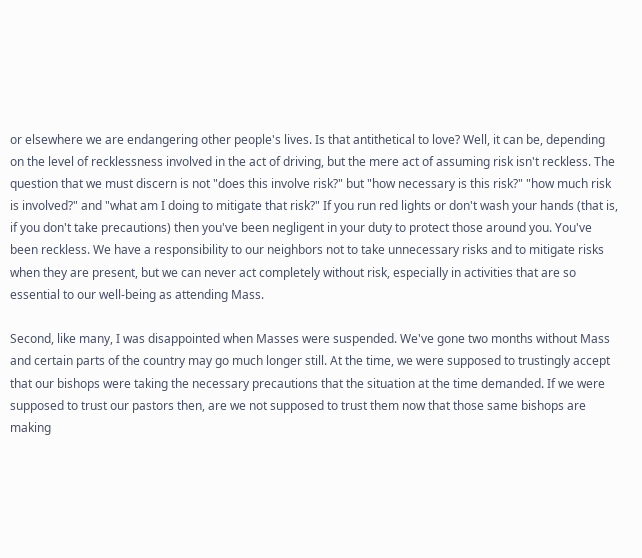or elsewhere we are endangering other people's lives. Is that antithetical to love? Well, it can be, depending on the level of recklessness involved in the act of driving, but the mere act of assuming risk isn't reckless. The question that we must discern is not "does this involve risk?" but "how necessary is this risk?" "how much risk is involved?" and "what am I doing to mitigate that risk?" If you run red lights or don't wash your hands (that is, if you don't take precautions) then you've been negligent in your duty to protect those around you. You've been reckless. We have a responsibility to our neighbors not to take unnecessary risks and to mitigate risks when they are present, but we can never act completely without risk, especially in activities that are so essential to our well-being as attending Mass.

Second, like many, I was disappointed when Masses were suspended. We've gone two months without Mass and certain parts of the country may go much longer still. At the time, we were supposed to trustingly accept that our bishops were taking the necessary precautions that the situation at the time demanded. If we were supposed to trust our pastors then, are we not supposed to trust them now that those same bishops are making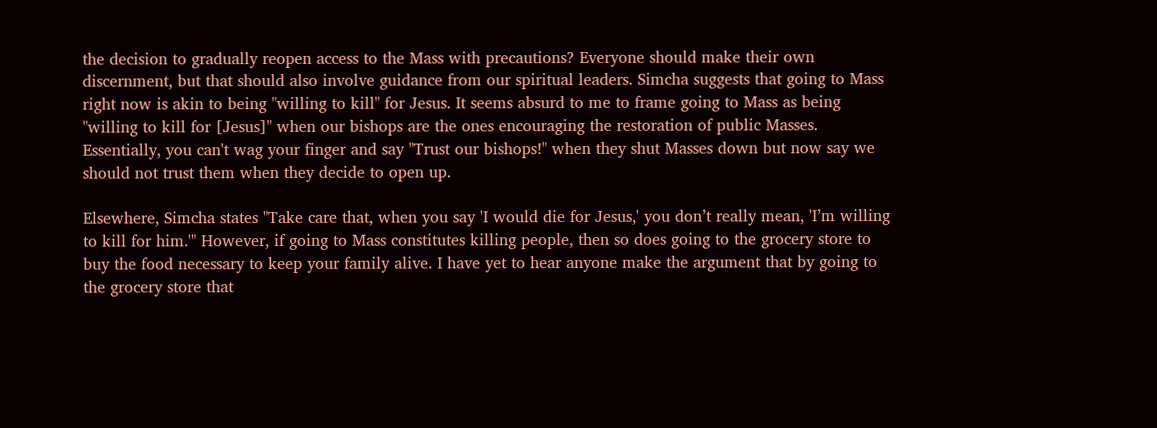the decision to gradually reopen access to the Mass with precautions? Everyone should make their own discernment, but that should also involve guidance from our spiritual leaders. Simcha suggests that going to Mass right now is akin to being "willing to kill" for Jesus. It seems absurd to me to frame going to Mass as being "willing to kill for [Jesus]" when our bishops are the ones encouraging the restoration of public Masses. Essentially, you can't wag your finger and say "Trust our bishops!" when they shut Masses down but now say we should not trust them when they decide to open up.

Elsewhere, Simcha states "Take care that, when you say 'I would die for Jesus,' you don’t really mean, 'I’m willing to kill for him.'" However, if going to Mass constitutes killing people, then so does going to the grocery store to buy the food necessary to keep your family alive. I have yet to hear anyone make the argument that by going to the grocery store that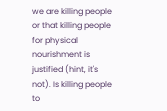we are killing people or that killing people for physical nourishment is justified (hint, it's not). Is killing people to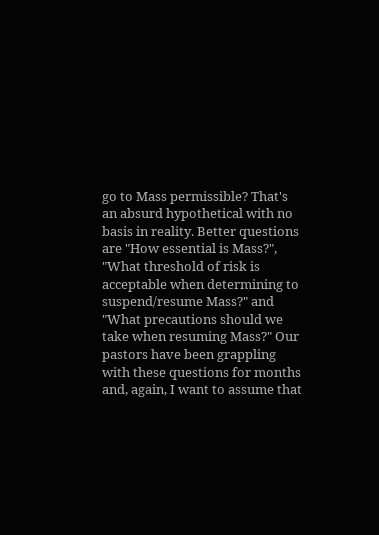go to Mass permissible? That's an absurd hypothetical with no basis in reality. Better questions are "How essential is Mass?", "What threshold of risk is acceptable when determining to suspend/resume Mass?" and "What precautions should we take when resuming Mass?" Our pastors have been grappling with these questions for months and, again, I want to assume that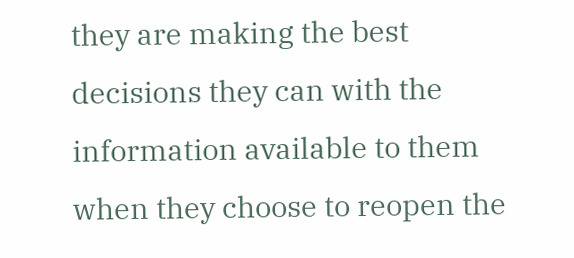they are making the best decisions they can with the information available to them when they choose to reopen the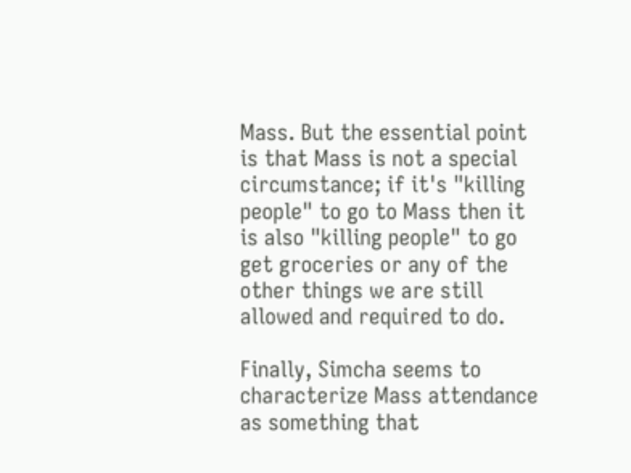Mass. But the essential point is that Mass is not a special circumstance; if it's "killing people" to go to Mass then it is also "killing people" to go get groceries or any of the other things we are still allowed and required to do.

Finally, Simcha seems to characterize Mass attendance as something that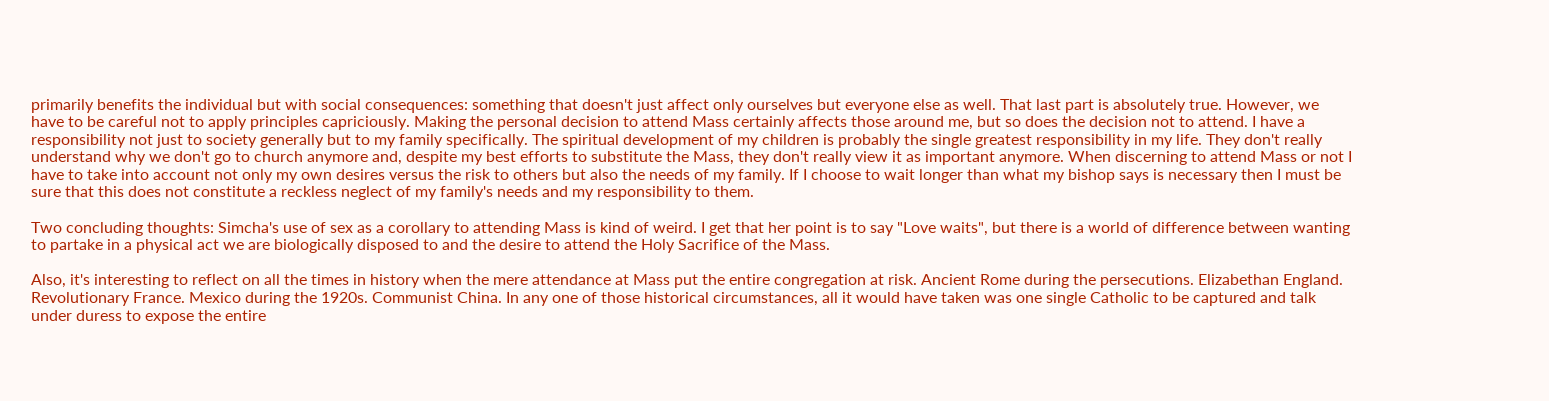primarily benefits the individual but with social consequences: something that doesn't just affect only ourselves but everyone else as well. That last part is absolutely true. However, we have to be careful not to apply principles capriciously. Making the personal decision to attend Mass certainly affects those around me, but so does the decision not to attend. I have a responsibility not just to society generally but to my family specifically. The spiritual development of my children is probably the single greatest responsibility in my life. They don't really understand why we don't go to church anymore and, despite my best efforts to substitute the Mass, they don't really view it as important anymore. When discerning to attend Mass or not I have to take into account not only my own desires versus the risk to others but also the needs of my family. If I choose to wait longer than what my bishop says is necessary then I must be sure that this does not constitute a reckless neglect of my family's needs and my responsibility to them.

Two concluding thoughts: Simcha's use of sex as a corollary to attending Mass is kind of weird. I get that her point is to say "Love waits", but there is a world of difference between wanting to partake in a physical act we are biologically disposed to and the desire to attend the Holy Sacrifice of the Mass.

Also, it's interesting to reflect on all the times in history when the mere attendance at Mass put the entire congregation at risk. Ancient Rome during the persecutions. Elizabethan England. Revolutionary France. Mexico during the 1920s. Communist China. In any one of those historical circumstances, all it would have taken was one single Catholic to be captured and talk under duress to expose the entire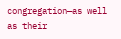congregation—as well as their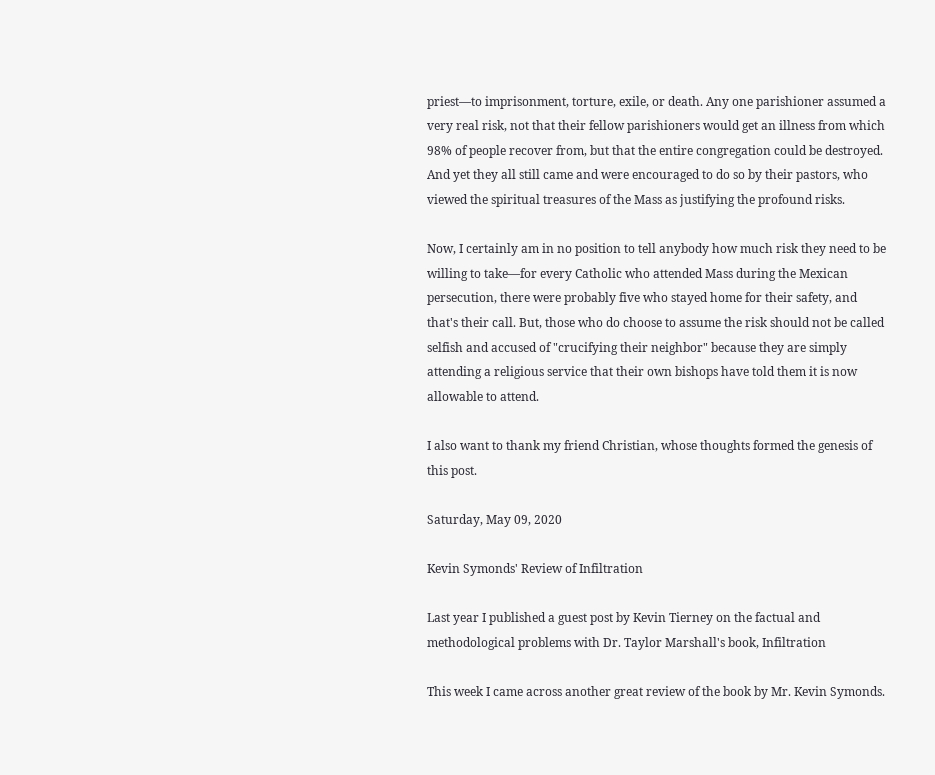priest—to imprisonment, torture, exile, or death. Any one parishioner assumed a very real risk, not that their fellow parishioners would get an illness from which 98% of people recover from, but that the entire congregation could be destroyed. And yet they all still came and were encouraged to do so by their pastors, who viewed the spiritual treasures of the Mass as justifying the profound risks.

Now, I certainly am in no position to tell anybody how much risk they need to be willing to take—for every Catholic who attended Mass during the Mexican persecution, there were probably five who stayed home for their safety, and that's their call. But, those who do choose to assume the risk should not be called selfish and accused of "crucifying their neighbor" because they are simply attending a religious service that their own bishops have told them it is now allowable to attend.

I also want to thank my friend Christian, whose thoughts formed the genesis of this post.

Saturday, May 09, 2020

Kevin Symonds' Review of Infiltration

Last year I published a guest post by Kevin Tierney on the factual and methodological problems with Dr. Taylor Marshall's book, Infiltration

This week I came across another great review of the book by Mr. Kevin Symonds.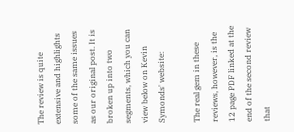The review is quite extensive and highlights some of the same issues as our original post. It is broken up into two segments, which you can view below on Kevin Symonds' website:

The real gem in these reviews, however, is the 12 page PDF linked at the end of the second review that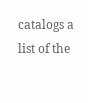catalogs a list of the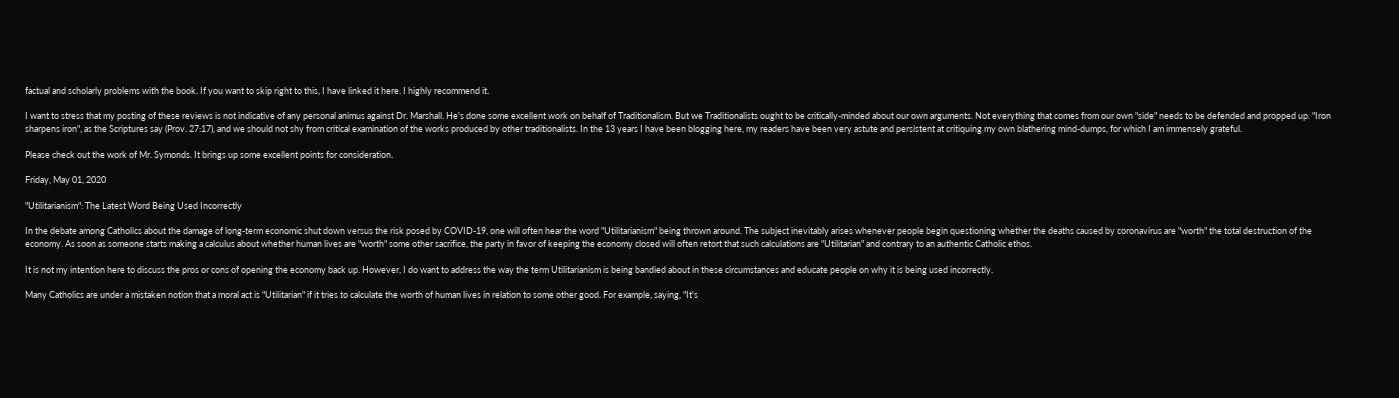factual and scholarly problems with the book. If you want to skip right to this, I have linked it here. I highly recommend it.

I want to stress that my posting of these reviews is not indicative of any personal animus against Dr. Marshall. He's done some excellent work on behalf of Traditionalism. But we Traditionalists ought to be critically-minded about our own arguments. Not everything that comes from our own "side" needs to be defended and propped up. "Iron sharpens iron", as the Scriptures say (Prov. 27:17), and we should not shy from critical examination of the works produced by other traditionalists. In the 13 years I have been blogging here, my readers have been very astute and persistent at critiquing my own blathering mind-dumps, for which I am immensely grateful.

Please check out the work of Mr. Symonds. It brings up some excellent points for consideration.

Friday, May 01, 2020

"Utilitarianism": The Latest Word Being Used Incorrectly

In the debate among Catholics about the damage of long-term economic shut down versus the risk posed by COVID-19, one will often hear the word "Utilitarianism" being thrown around. The subject inevitably arises whenever people begin questioning whether the deaths caused by coronavirus are "worth" the total destruction of the economy. As soon as someone starts making a calculus about whether human lives are "worth" some other sacrifice, the party in favor of keeping the economy closed will often retort that such calculations are "Utilitarian" and contrary to an authentic Catholic ethos.

It is not my intention here to discuss the pros or cons of opening the economy back up. However, I do want to address the way the term Utilitarianism is being bandied about in these circumstances and educate people on why it is being used incorrectly.

Many Catholics are under a mistaken notion that a moral act is "Utilitarian" if it tries to calculate the worth of human lives in relation to some other good. For example, saying, "It's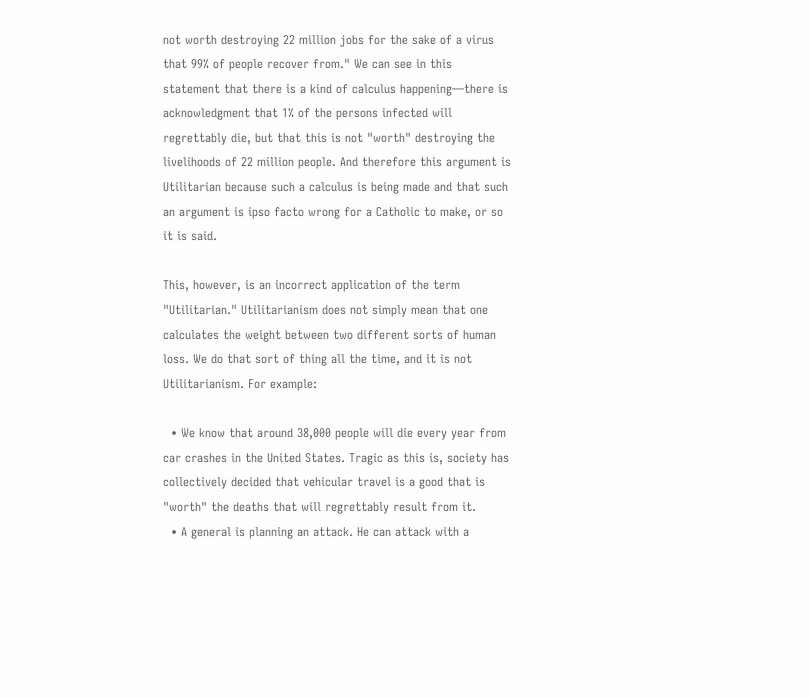not worth destroying 22 million jobs for the sake of a virus that 99% of people recover from." We can see in this statement that there is a kind of calculus happening—there is acknowledgment that 1% of the persons infected will regrettably die, but that this is not "worth" destroying the livelihoods of 22 million people. And therefore this argument is Utilitarian because such a calculus is being made and that such an argument is ipso facto wrong for a Catholic to make, or so it is said.

This, however, is an incorrect application of the term "Utilitarian." Utilitarianism does not simply mean that one calculates the weight between two different sorts of human loss. We do that sort of thing all the time, and it is not Utilitarianism. For example:

  • We know that around 38,000 people will die every year from car crashes in the United States. Tragic as this is, society has collectively decided that vehicular travel is a good that is "worth" the deaths that will regrettably result from it.
  • A general is planning an attack. He can attack with a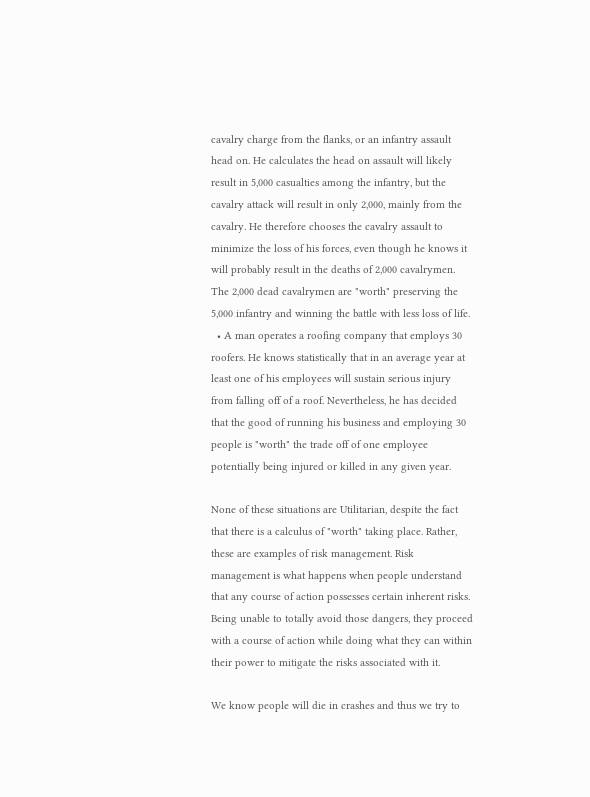cavalry charge from the flanks, or an infantry assault head on. He calculates the head on assault will likely result in 5,000 casualties among the infantry, but the cavalry attack will result in only 2,000, mainly from the cavalry. He therefore chooses the cavalry assault to minimize the loss of his forces, even though he knows it will probably result in the deaths of 2,000 cavalrymen. The 2,000 dead cavalrymen are "worth" preserving the 5,000 infantry and winning the battle with less loss of life.
  • A man operates a roofing company that employs 30 roofers. He knows statistically that in an average year at least one of his employees will sustain serious injury from falling off of a roof. Nevertheless, he has decided that the good of running his business and employing 30 people is "worth" the trade off of one employee potentially being injured or killed in any given year.

None of these situations are Utilitarian, despite the fact that there is a calculus of "worth" taking place. Rather, these are examples of risk management. Risk management is what happens when people understand that any course of action possesses certain inherent risks. Being unable to totally avoid those dangers, they proceed with a course of action while doing what they can within their power to mitigate the risks associated with it.

We know people will die in crashes and thus we try to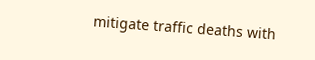mitigate traffic deaths with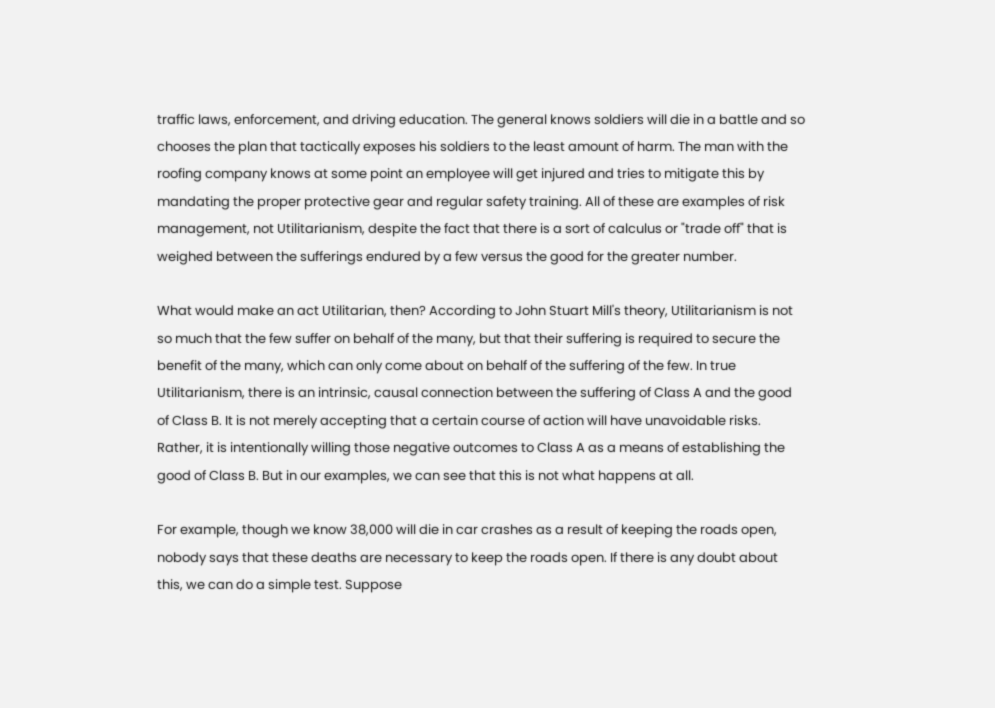traffic laws, enforcement, and driving education. The general knows soldiers will die in a battle and so chooses the plan that tactically exposes his soldiers to the least amount of harm. The man with the roofing company knows at some point an employee will get injured and tries to mitigate this by mandating the proper protective gear and regular safety training. All of these are examples of risk management, not Utilitarianism, despite the fact that there is a sort of calculus or "trade off" that is weighed between the sufferings endured by a few versus the good for the greater number.

What would make an act Utilitarian, then? According to John Stuart Mill's theory, Utilitarianism is not so much that the few suffer on behalf of the many, but that their suffering is required to secure the benefit of the many, which can only come about on behalf of the suffering of the few. In true Utilitarianism, there is an intrinsic, causal connection between the suffering of Class A and the good of Class B. It is not merely accepting that a certain course of action will have unavoidable risks. Rather, it is intentionally willing those negative outcomes to Class A as a means of establishing the good of Class B. But in our examples, we can see that this is not what happens at all.

For example, though we know 38,000 will die in car crashes as a result of keeping the roads open, nobody says that these deaths are necessary to keep the roads open. If there is any doubt about this, we can do a simple test. Suppose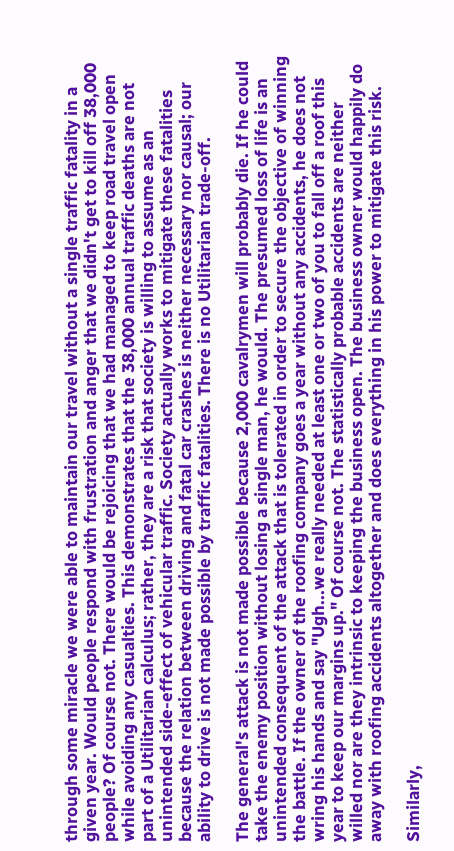through some miracle we were able to maintain our travel without a single traffic fatality in a given year. Would people respond with frustration and anger that we didn't get to kill off 38,000 people? Of course not. There would be rejoicing that we had managed to keep road travel open while avoiding any casualties. This demonstrates that the 38,000 annual traffic deaths are not part of a Utilitarian calculus; rather, they are a risk that society is willing to assume as an unintended side-effect of vehicular traffic. Society actually works to mitigate these fatalities because the relation between driving and fatal car crashes is neither necessary nor causal; our ability to drive is not made possible by traffic fatalities. There is no Utilitarian trade-off.

The general's attack is not made possible because 2,000 cavalrymen will probably die. If he could take the enemy position without losing a single man, he would. The presumed loss of life is an unintended consequent of the attack that is tolerated in order to secure the objective of winning the battle. If the owner of the roofing company goes a year without any accidents, he does not wring his hands and say "Ugh...we really needed at least one or two of you to fall off a roof this year to keep our margins up." Of course not. The statistically probable accidents are neither willed nor are they intrinsic to keeping the business open. The business owner would happily do away with roofing accidents altogether and does everything in his power to mitigate this risk.

Similarly,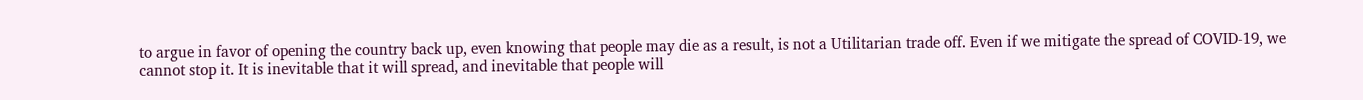to argue in favor of opening the country back up, even knowing that people may die as a result, is not a Utilitarian trade off. Even if we mitigate the spread of COVID-19, we cannot stop it. It is inevitable that it will spread, and inevitable that people will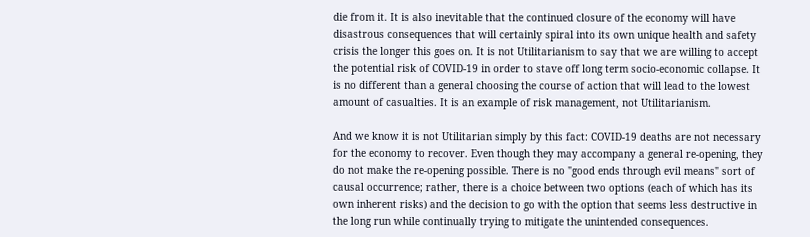die from it. It is also inevitable that the continued closure of the economy will have disastrous consequences that will certainly spiral into its own unique health and safety crisis the longer this goes on. It is not Utilitarianism to say that we are willing to accept the potential risk of COVID-19 in order to stave off long term socio-economic collapse. It is no different than a general choosing the course of action that will lead to the lowest amount of casualties. It is an example of risk management, not Utilitarianism.

And we know it is not Utilitarian simply by this fact: COVID-19 deaths are not necessary for the economy to recover. Even though they may accompany a general re-opening, they do not make the re-opening possible. There is no "good ends through evil means" sort of causal occurrence; rather, there is a choice between two options (each of which has its own inherent risks) and the decision to go with the option that seems less destructive in the long run while continually trying to mitigate the unintended consequences.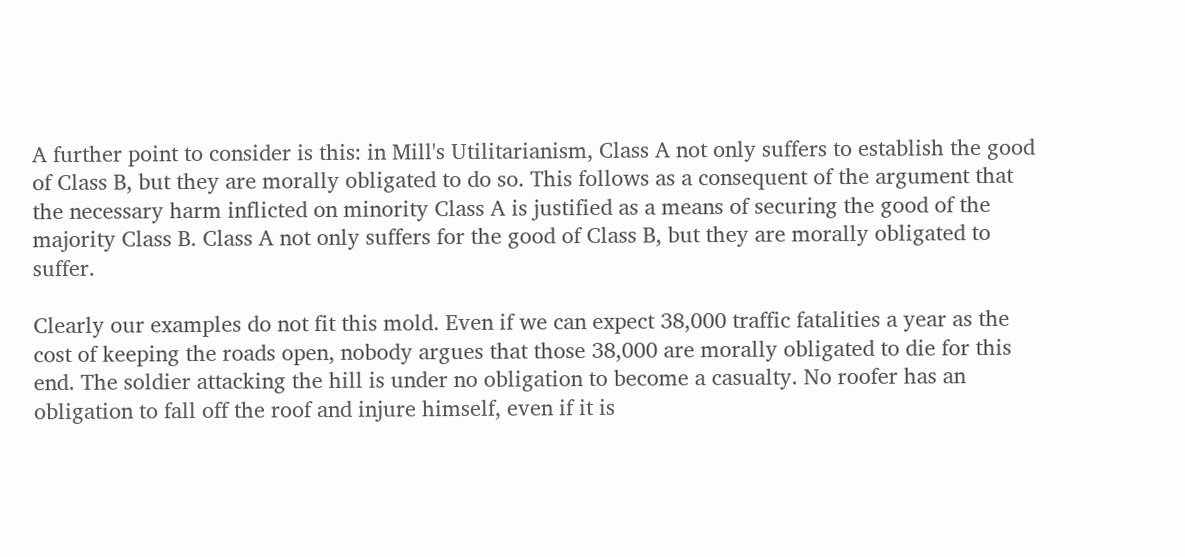A further point to consider is this: in Mill's Utilitarianism, Class A not only suffers to establish the good of Class B, but they are morally obligated to do so. This follows as a consequent of the argument that the necessary harm inflicted on minority Class A is justified as a means of securing the good of the majority Class B. Class A not only suffers for the good of Class B, but they are morally obligated to suffer.

Clearly our examples do not fit this mold. Even if we can expect 38,000 traffic fatalities a year as the cost of keeping the roads open, nobody argues that those 38,000 are morally obligated to die for this end. The soldier attacking the hill is under no obligation to become a casualty. No roofer has an obligation to fall off the roof and injure himself, even if it is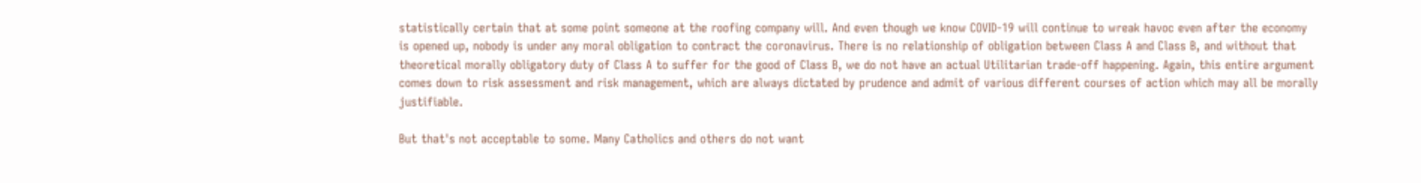statistically certain that at some point someone at the roofing company will. And even though we know COVID-19 will continue to wreak havoc even after the economy is opened up, nobody is under any moral obligation to contract the coronavirus. There is no relationship of obligation between Class A and Class B, and without that theoretical morally obligatory duty of Class A to suffer for the good of Class B, we do not have an actual Utilitarian trade-off happening. Again, this entire argument comes down to risk assessment and risk management, which are always dictated by prudence and admit of various different courses of action which may all be morally justifiable.

But that's not acceptable to some. Many Catholics and others do not want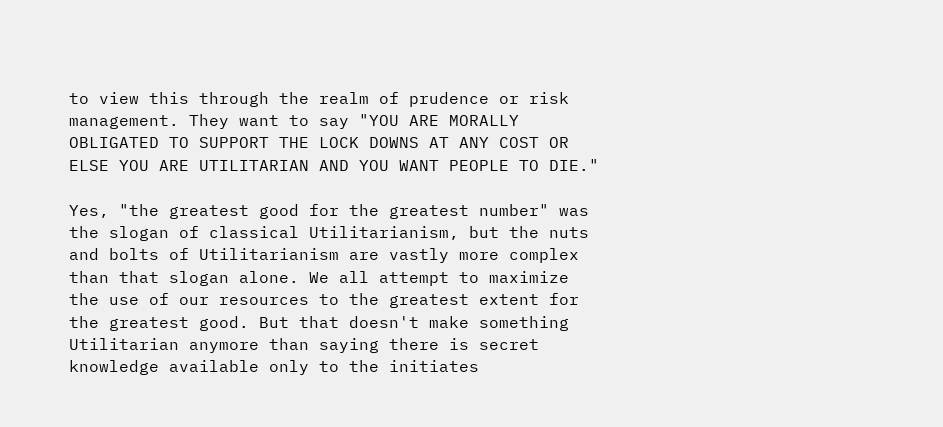to view this through the realm of prudence or risk management. They want to say "YOU ARE MORALLY OBLIGATED TO SUPPORT THE LOCK DOWNS AT ANY COST OR ELSE YOU ARE UTILITARIAN AND YOU WANT PEOPLE TO DIE."

Yes, "the greatest good for the greatest number" was the slogan of classical Utilitarianism, but the nuts and bolts of Utilitarianism are vastly more complex than that slogan alone. We all attempt to maximize the use of our resources to the greatest extent for the greatest good. But that doesn't make something Utilitarian anymore than saying there is secret knowledge available only to the initiates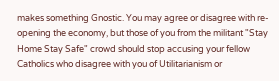makes something Gnostic. You may agree or disagree with re-opening the economy, but those of you from the militant "Stay Home Stay Safe" crowd should stop accusing your fellow Catholics who disagree with you of Utilitarianism or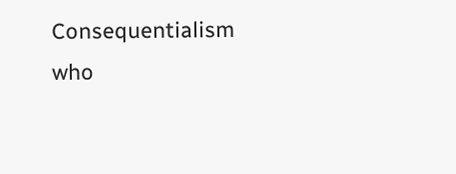Consequentialism who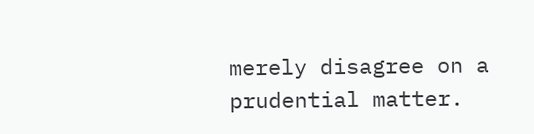merely disagree on a prudential matter.